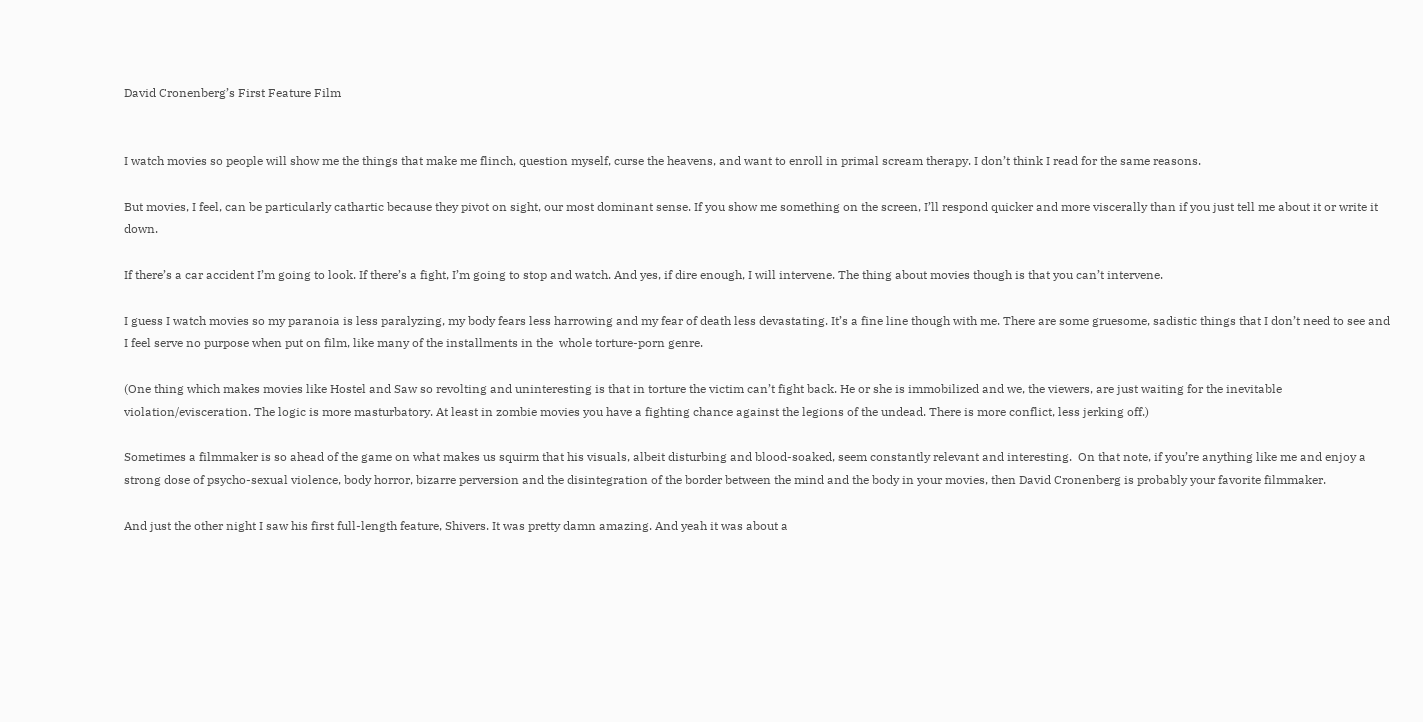David Cronenberg’s First Feature Film


I watch movies so people will show me the things that make me flinch, question myself, curse the heavens, and want to enroll in primal scream therapy. I don’t think I read for the same reasons.

But movies, I feel, can be particularly cathartic because they pivot on sight, our most dominant sense. If you show me something on the screen, I’ll respond quicker and more viscerally than if you just tell me about it or write it down.

If there’s a car accident I’m going to look. If there’s a fight, I’m going to stop and watch. And yes, if dire enough, I will intervene. The thing about movies though is that you can’t intervene.

I guess I watch movies so my paranoia is less paralyzing, my body fears less harrowing and my fear of death less devastating. It’s a fine line though with me. There are some gruesome, sadistic things that I don’t need to see and I feel serve no purpose when put on film, like many of the installments in the  whole torture-porn genre.

(One thing which makes movies like Hostel and Saw so revolting and uninteresting is that in torture the victim can’t fight back. He or she is immobilized and we, the viewers, are just waiting for the inevitable violation/evisceration. The logic is more masturbatory. At least in zombie movies you have a fighting chance against the legions of the undead. There is more conflict, less jerking off.)

Sometimes a filmmaker is so ahead of the game on what makes us squirm that his visuals, albeit disturbing and blood-soaked, seem constantly relevant and interesting.  On that note, if you’re anything like me and enjoy a strong dose of psycho-sexual violence, body horror, bizarre perversion and the disintegration of the border between the mind and the body in your movies, then David Cronenberg is probably your favorite filmmaker.

And just the other night I saw his first full-length feature, Shivers. It was pretty damn amazing. And yeah it was about a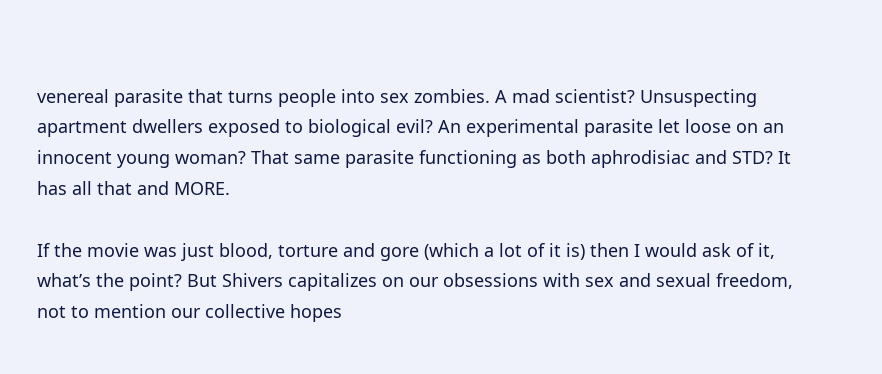venereal parasite that turns people into sex zombies. A mad scientist? Unsuspecting apartment dwellers exposed to biological evil? An experimental parasite let loose on an innocent young woman? That same parasite functioning as both aphrodisiac and STD? It has all that and MORE.

If the movie was just blood, torture and gore (which a lot of it is) then I would ask of it, what’s the point? But Shivers capitalizes on our obsessions with sex and sexual freedom, not to mention our collective hopes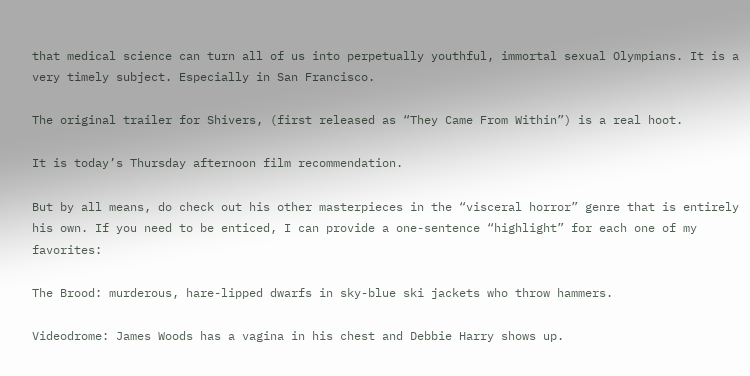that medical science can turn all of us into perpetually youthful, immortal sexual Olympians. It is a very timely subject. Especially in San Francisco.

The original trailer for Shivers, (first released as “They Came From Within”) is a real hoot.

It is today’s Thursday afternoon film recommendation.

But by all means, do check out his other masterpieces in the “visceral horror” genre that is entirely his own. If you need to be enticed, I can provide a one-sentence “highlight” for each one of my favorites:

The Brood: murderous, hare-lipped dwarfs in sky-blue ski jackets who throw hammers.

Videodrome: James Woods has a vagina in his chest and Debbie Harry shows up.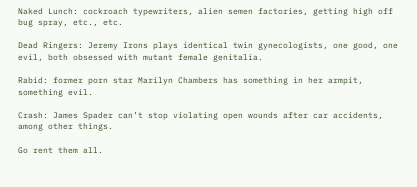Naked Lunch: cockroach typewriters, alien semen factories, getting high off bug spray, etc., etc.

Dead Ringers: Jeremy Irons plays identical twin gynecologists, one good, one evil, both obsessed with mutant female genitalia.

Rabid: former porn star Marilyn Chambers has something in her armpit, something evil.

Crash: James Spader can’t stop violating open wounds after car accidents, among other things.

Go rent them all.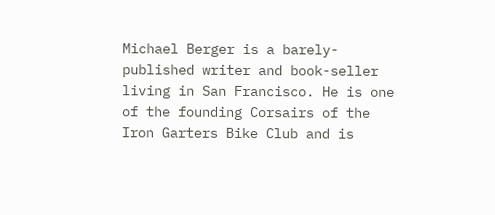Michael Berger is a barely-published writer and book-seller living in San Francisco. He is one of the founding Corsairs of the Iron Garters Bike Club and is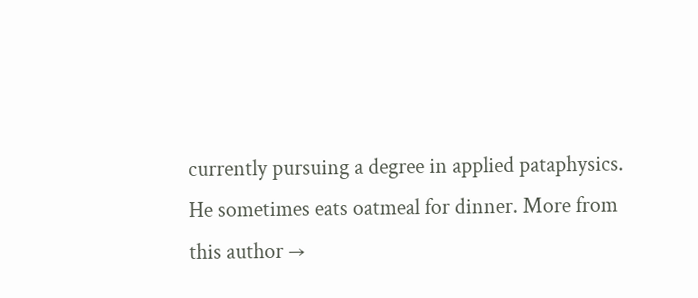currently pursuing a degree in applied pataphysics. He sometimes eats oatmeal for dinner. More from this author →